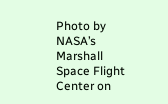Photo by NASA’s Marshall Space Flight Center on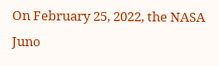On February 25, 2022, the NASA Juno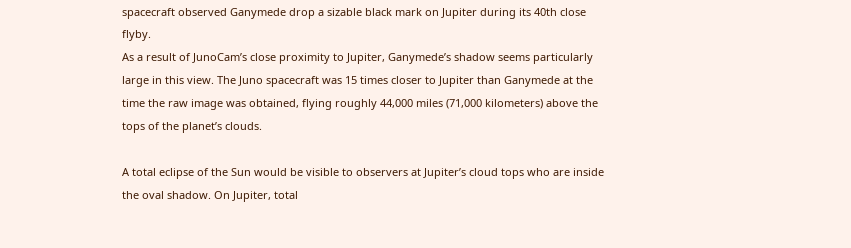spacecraft observed Ganymede drop a sizable black mark on Jupiter during its 40th close flyby.
As a result of JunoCam’s close proximity to Jupiter, Ganymede’s shadow seems particularly large in this view. The Juno spacecraft was 15 times closer to Jupiter than Ganymede at the time the raw image was obtained, flying roughly 44,000 miles (71,000 kilometers) above the tops of the planet’s clouds.

A total eclipse of the Sun would be visible to observers at Jupiter’s cloud tops who are inside the oval shadow. On Jupiter, total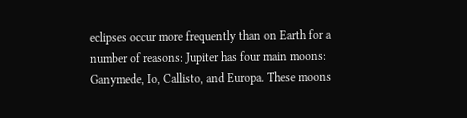eclipses occur more frequently than on Earth for a number of reasons: Jupiter has four main moons: Ganymede, Io, Callisto, and Europa. These moons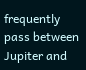frequently pass between Jupiter and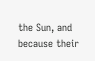the Sun, and because their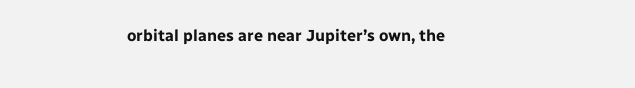orbital planes are near Jupiter’s own, the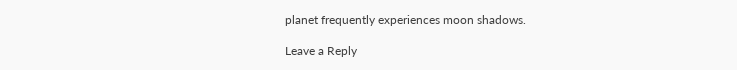planet frequently experiences moon shadows.

Leave a Reply